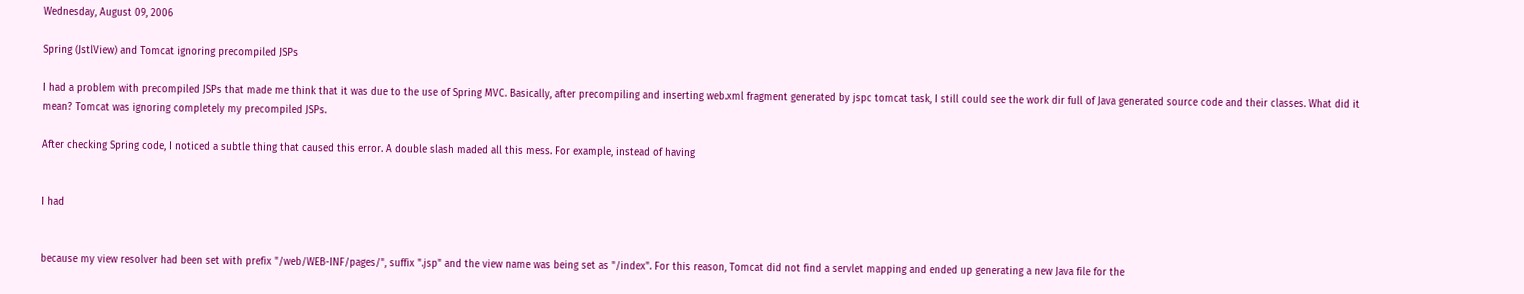Wednesday, August 09, 2006

Spring (JstlView) and Tomcat ignoring precompiled JSPs

I had a problem with precompiled JSPs that made me think that it was due to the use of Spring MVC. Basically, after precompiling and inserting web.xml fragment generated by jspc tomcat task, I still could see the work dir full of Java generated source code and their classes. What did it mean? Tomcat was ignoring completely my precompiled JSPs.

After checking Spring code, I noticed a subtle thing that caused this error. A double slash maded all this mess. For example, instead of having


I had


because my view resolver had been set with prefix "/web/WEB-INF/pages/", suffix ".jsp" and the view name was being set as "/index". For this reason, Tomcat did not find a servlet mapping and ended up generating a new Java file for the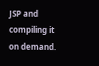JSP and compiling it on demand.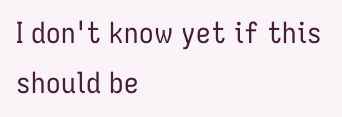I don't know yet if this should be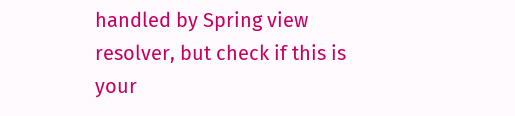handled by Spring view resolver, but check if this is your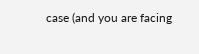case (and you are facing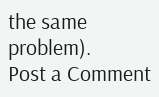the same problem).
Post a Comment